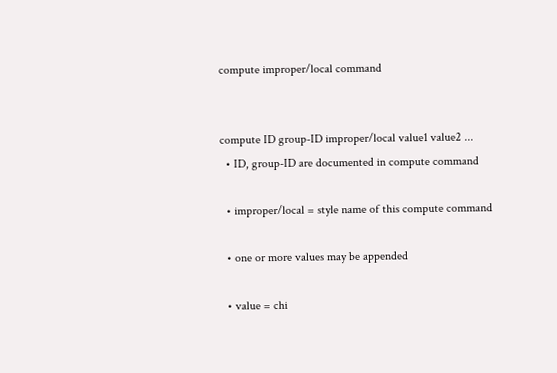compute improper/local command


compute ID group-ID improper/local value1 value2 ...
  • ID, group-ID are documented in compute command

  • improper/local = style name of this compute command

  • one or more values may be appended

  • value = chi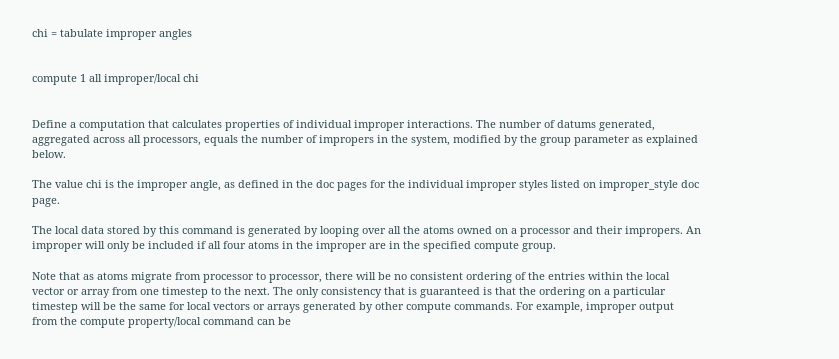chi = tabulate improper angles


compute 1 all improper/local chi


Define a computation that calculates properties of individual improper interactions. The number of datums generated, aggregated across all processors, equals the number of impropers in the system, modified by the group parameter as explained below.

The value chi is the improper angle, as defined in the doc pages for the individual improper styles listed on improper_style doc page.

The local data stored by this command is generated by looping over all the atoms owned on a processor and their impropers. An improper will only be included if all four atoms in the improper are in the specified compute group.

Note that as atoms migrate from processor to processor, there will be no consistent ordering of the entries within the local vector or array from one timestep to the next. The only consistency that is guaranteed is that the ordering on a particular timestep will be the same for local vectors or arrays generated by other compute commands. For example, improper output from the compute property/local command can be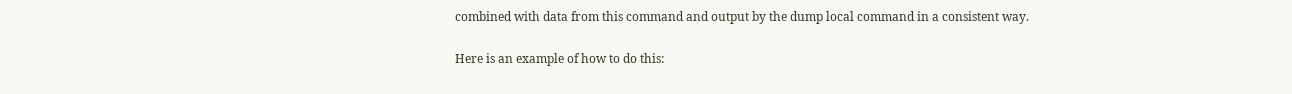combined with data from this command and output by the dump local command in a consistent way.

Here is an example of how to do this: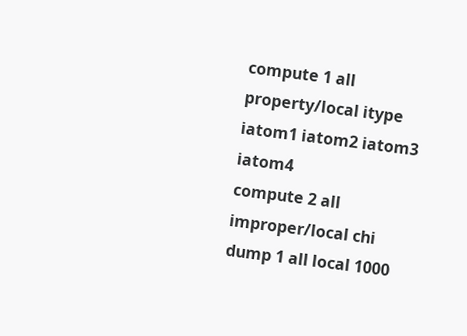compute 1 all property/local itype iatom1 iatom2 iatom3 iatom4
compute 2 all improper/local chi
dump 1 all local 1000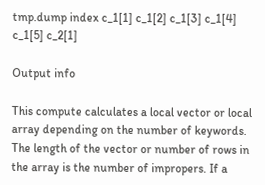tmp.dump index c_1[1] c_1[2] c_1[3] c_1[4] c_1[5] c_2[1]

Output info

This compute calculates a local vector or local array depending on the number of keywords. The length of the vector or number of rows in the array is the number of impropers. If a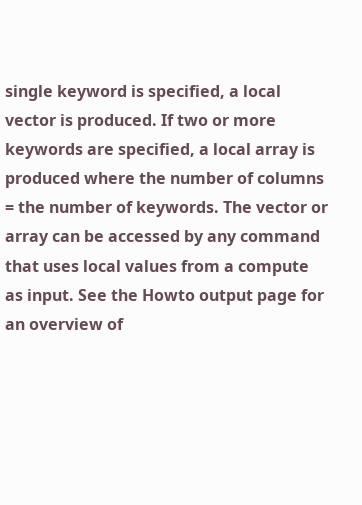single keyword is specified, a local vector is produced. If two or more keywords are specified, a local array is produced where the number of columns = the number of keywords. The vector or array can be accessed by any command that uses local values from a compute as input. See the Howto output page for an overview of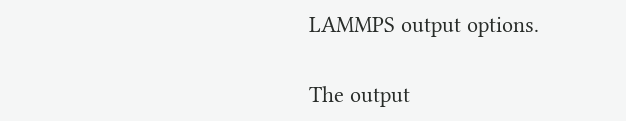LAMMPS output options.

The output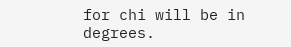for chi will be in degrees.